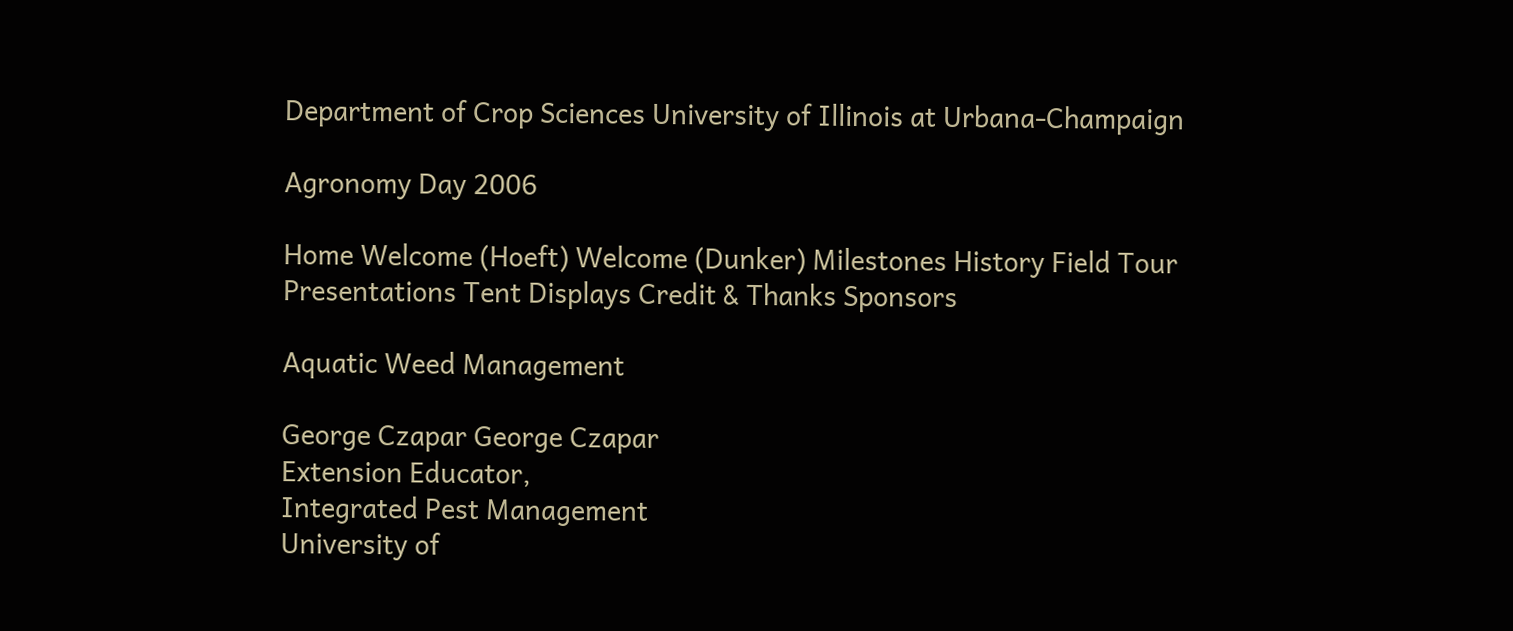Department of Crop Sciences University of Illinois at Urbana-Champaign

Agronomy Day 2006

Home Welcome (Hoeft) Welcome (Dunker) Milestones History Field Tour Presentations Tent Displays Credit & Thanks Sponsors

Aquatic Weed Management

George Czapar George Czapar
Extension Educator,
Integrated Pest Management
University of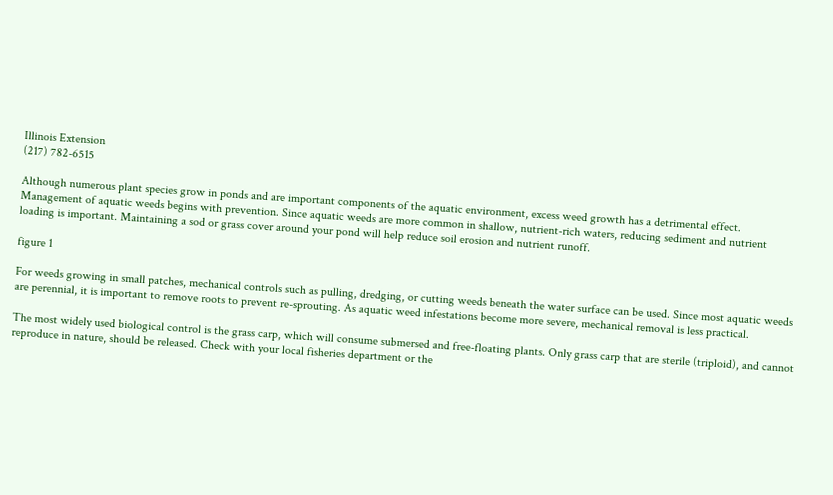Illinois Extension
(217) 782-6515

Although numerous plant species grow in ponds and are important components of the aquatic environment, excess weed growth has a detrimental effect. Management of aquatic weeds begins with prevention. Since aquatic weeds are more common in shallow, nutrient-rich waters, reducing sediment and nutrient loading is important. Maintaining a sod or grass cover around your pond will help reduce soil erosion and nutrient runoff.

figure 1

For weeds growing in small patches, mechanical controls such as pulling, dredging, or cutting weeds beneath the water surface can be used. Since most aquatic weeds are perennial, it is important to remove roots to prevent re-sprouting. As aquatic weed infestations become more severe, mechanical removal is less practical.

The most widely used biological control is the grass carp, which will consume submersed and free-floating plants. Only grass carp that are sterile (triploid), and cannot reproduce in nature, should be released. Check with your local fisheries department or the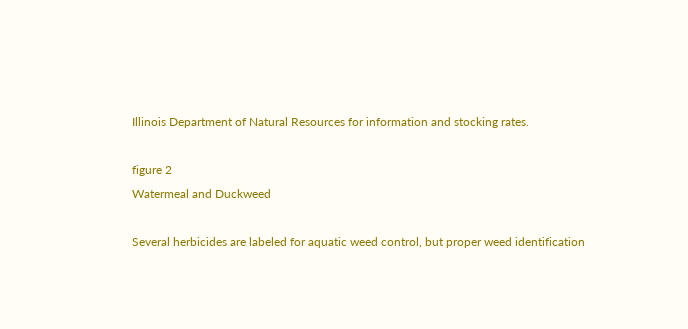Illinois Department of Natural Resources for information and stocking rates.

figure 2
Watermeal and Duckweed

Several herbicides are labeled for aquatic weed control, but proper weed identification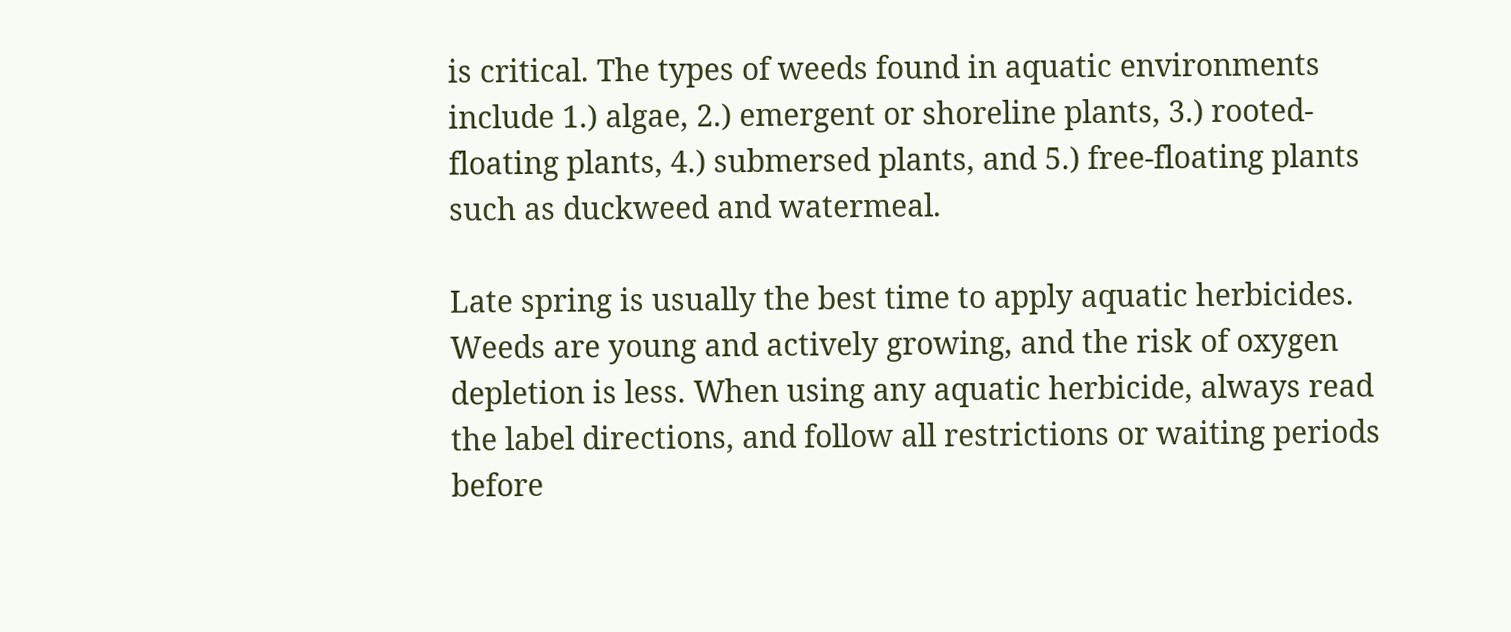is critical. The types of weeds found in aquatic environments include 1.) algae, 2.) emergent or shoreline plants, 3.) rooted-floating plants, 4.) submersed plants, and 5.) free-floating plants such as duckweed and watermeal.

Late spring is usually the best time to apply aquatic herbicides. Weeds are young and actively growing, and the risk of oxygen depletion is less. When using any aquatic herbicide, always read the label directions, and follow all restrictions or waiting periods before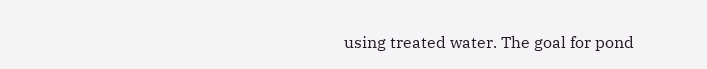using treated water. The goal for pond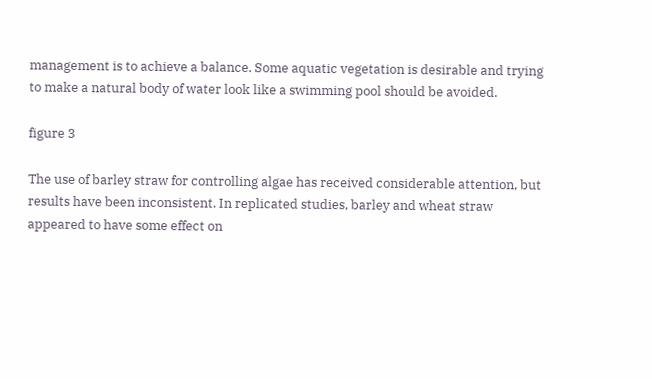management is to achieve a balance. Some aquatic vegetation is desirable and trying to make a natural body of water look like a swimming pool should be avoided.

figure 3

The use of barley straw for controlling algae has received considerable attention, but results have been inconsistent. In replicated studies, barley and wheat straw appeared to have some effect on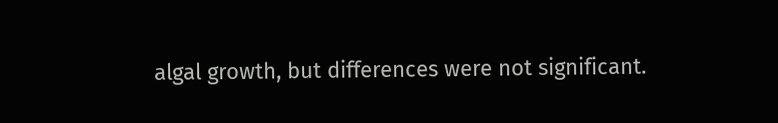algal growth, but differences were not significant.